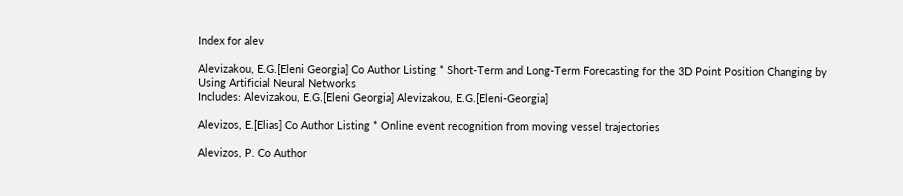Index for alev

Alevizakou, E.G.[Eleni Georgia] Co Author Listing * Short-Term and Long-Term Forecasting for the 3D Point Position Changing by Using Artificial Neural Networks
Includes: Alevizakou, E.G.[Eleni Georgia] Alevizakou, E.G.[Eleni-Georgia]

Alevizos, E.[Elias] Co Author Listing * Online event recognition from moving vessel trajectories

Alevizos, P. Co Author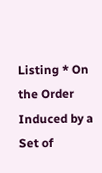Listing * On the Order Induced by a Set of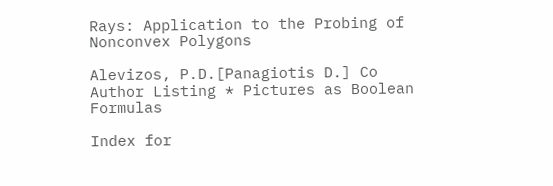Rays: Application to the Probing of Nonconvex Polygons

Alevizos, P.D.[Panagiotis D.] Co Author Listing * Pictures as Boolean Formulas

Index for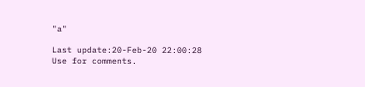"a"

Last update:20-Feb-20 22:00:28
Use for comments.